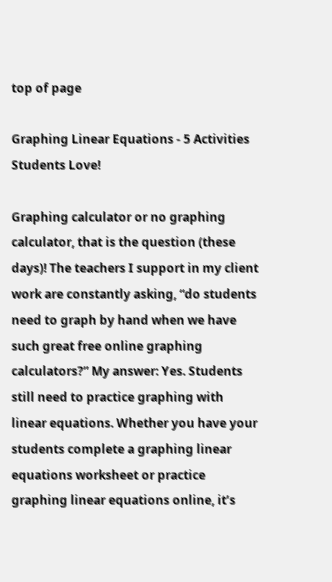top of page

Graphing Linear Equations - 5 Activities Students Love!

Graphing calculator or no graphing calculator, that is the question (these days)! The teachers I support in my client work are constantly asking, “do students need to graph by hand when we have such great free online graphing calculators?” My answer: Yes. Students still need to practice graphing with linear equations. Whether you have your students complete a graphing linear equations worksheet or practice graphing linear equations online, it’s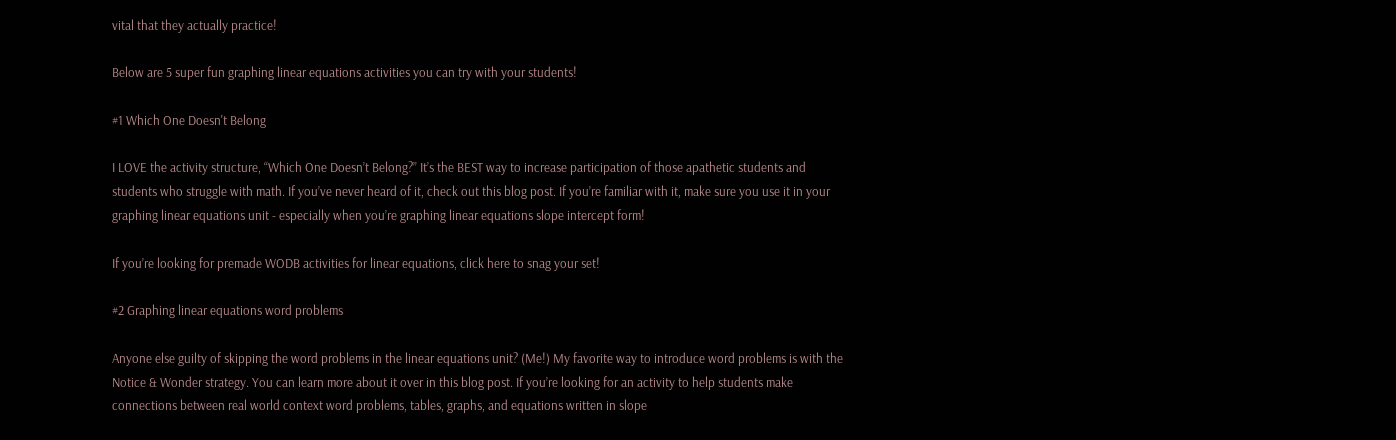vital that they actually practice!

Below are 5 super fun graphing linear equations activities you can try with your students!

#1 Which One Doesn't Belong

I LOVE the activity structure, “Which One Doesn’t Belong?” It’s the BEST way to increase participation of those apathetic students and students who struggle with math. If you’ve never heard of it, check out this blog post. If you’re familiar with it, make sure you use it in your graphing linear equations unit - especially when you’re graphing linear equations slope intercept form!

If you’re looking for premade WODB activities for linear equations, click here to snag your set!

#2 Graphing linear equations word problems

Anyone else guilty of skipping the word problems in the linear equations unit? (Me!) My favorite way to introduce word problems is with the Notice & Wonder strategy. You can learn more about it over in this blog post. If you’re looking for an activity to help students make connections between real world context word problems, tables, graphs, and equations written in slope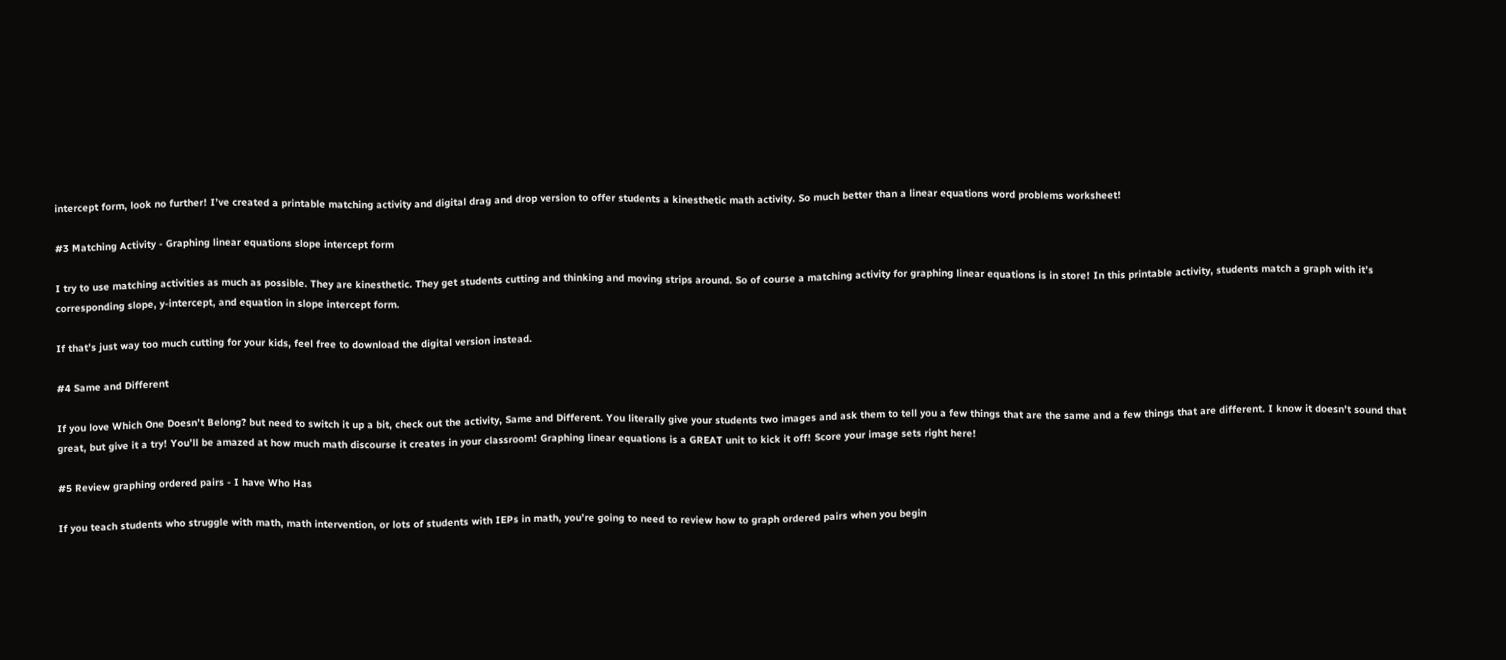intercept form, look no further! I’ve created a printable matching activity and digital drag and drop version to offer students a kinesthetic math activity. So much better than a linear equations word problems worksheet!

#3 Matching Activity - Graphing linear equations slope intercept form

I try to use matching activities as much as possible. They are kinesthetic. They get students cutting and thinking and moving strips around. So of course a matching activity for graphing linear equations is in store! In this printable activity, students match a graph with it’s corresponding slope, y-intercept, and equation in slope intercept form.

If that’s just way too much cutting for your kids, feel free to download the digital version instead.

#4 Same and Different

If you love Which One Doesn’t Belong? but need to switch it up a bit, check out the activity, Same and Different. You literally give your students two images and ask them to tell you a few things that are the same and a few things that are different. I know it doesn’t sound that great, but give it a try! You’ll be amazed at how much math discourse it creates in your classroom! Graphing linear equations is a GREAT unit to kick it off! Score your image sets right here!

#5 Review graphing ordered pairs - I have Who Has

If you teach students who struggle with math, math intervention, or lots of students with IEPs in math, you’re going to need to review how to graph ordered pairs when you begin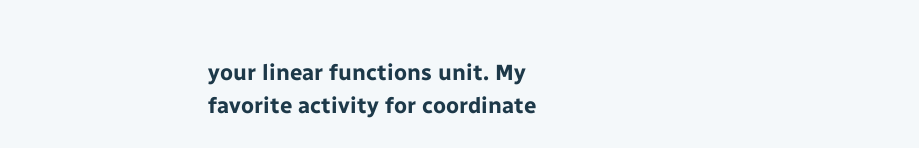your linear functions unit. My favorite activity for coordinate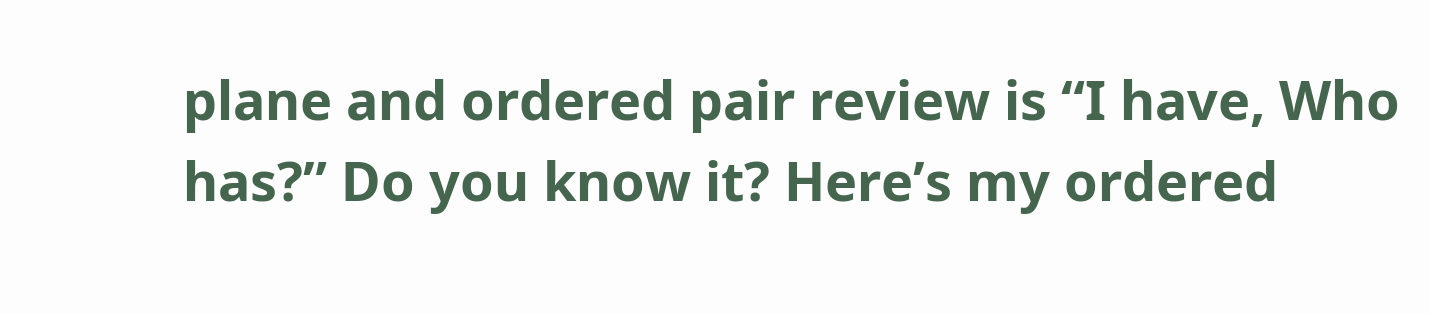plane and ordered pair review is “I have, Who has?” Do you know it? Here’s my ordered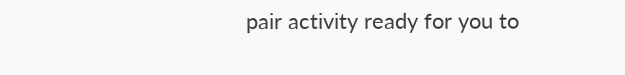pair activity ready for you to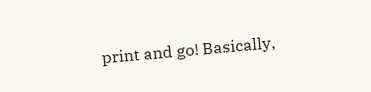print and go! Basically,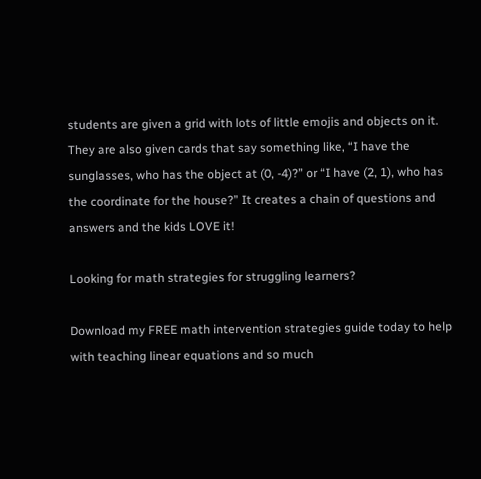students are given a grid with lots of little emojis and objects on it. They are also given cards that say something like, “I have the sunglasses, who has the object at (0, -4)?” or “I have (2, 1), who has the coordinate for the house?” It creates a chain of questions and answers and the kids LOVE it!

Looking for math strategies for struggling learners?

Download my FREE math intervention strategies guide today to help with teaching linear equations and so much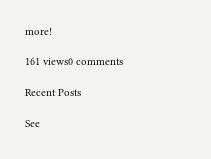more!

161 views0 comments

Recent Posts

See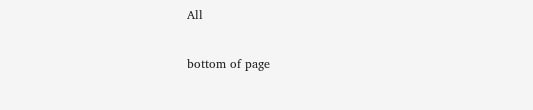All


bottom of page